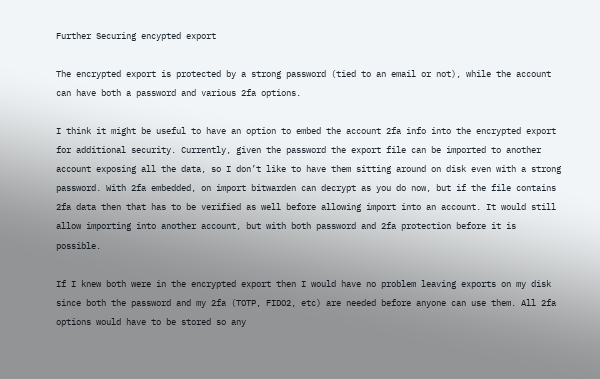Further Securing encypted export

The encrypted export is protected by a strong password (tied to an email or not), while the account can have both a password and various 2fa options.

I think it might be useful to have an option to embed the account 2fa info into the encrypted export for additional security. Currently, given the password the export file can be imported to another account exposing all the data, so I don’t like to have them sitting around on disk even with a strong password. With 2fa embedded, on import bitwarden can decrypt as you do now, but if the file contains 2fa data then that has to be verified as well before allowing import into an account. It would still allow importing into another account, but with both password and 2fa protection before it is possible.

If I knew both were in the encrypted export then I would have no problem leaving exports on my disk since both the password and my 2fa (TOTP, FIDO2, etc) are needed before anyone can use them. All 2fa options would have to be stored so any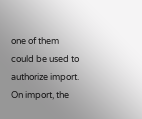one of them could be used to authorize import. On import, the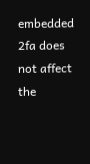embedded 2fa does not affect the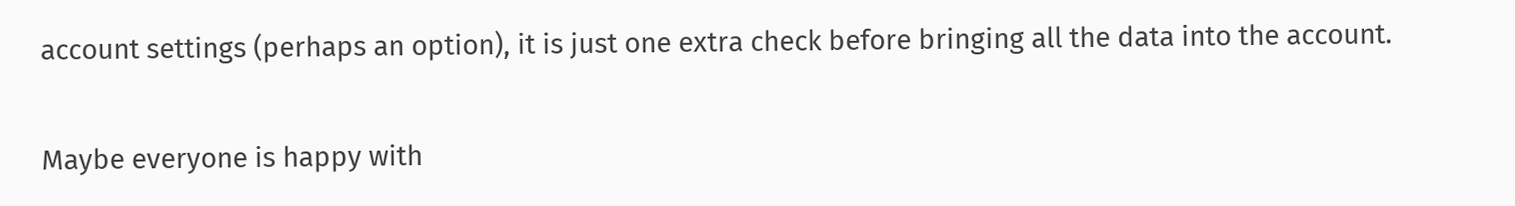account settings (perhaps an option), it is just one extra check before bringing all the data into the account.

Maybe everyone is happy with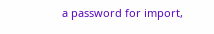a password for import,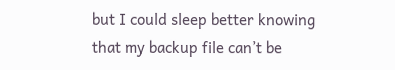but I could sleep better knowing that my backup file can’t be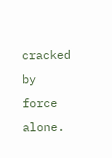cracked by force alone.